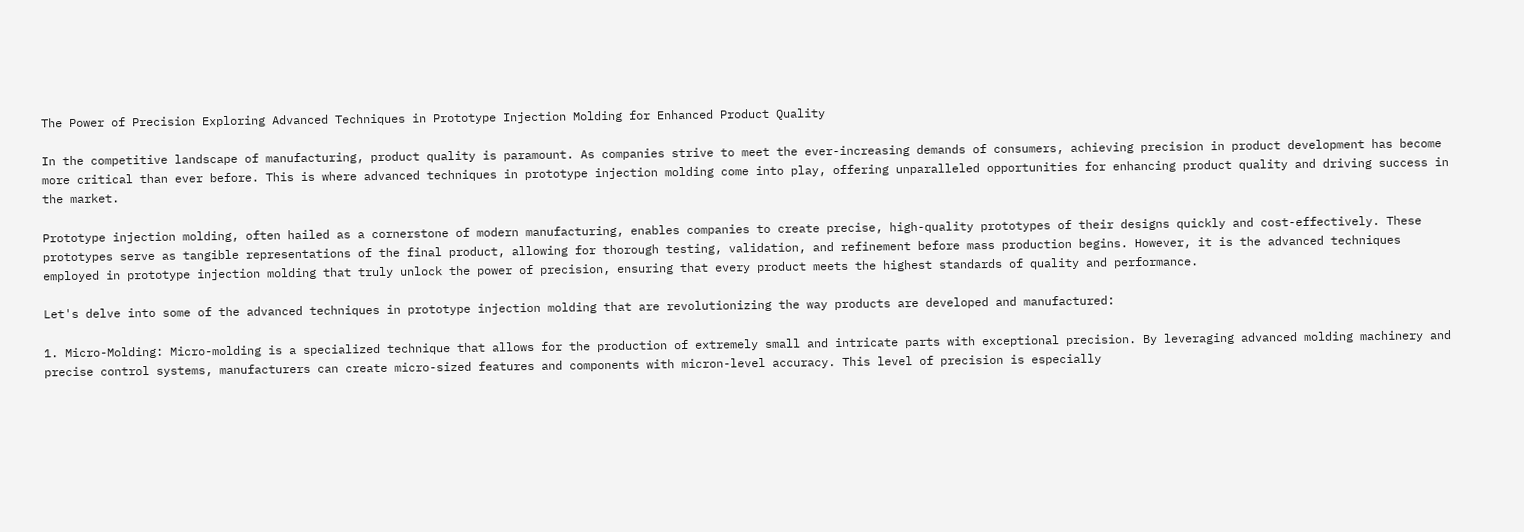The Power of Precision Exploring Advanced Techniques in Prototype Injection Molding for Enhanced Product Quality

In the competitive landscape of manufacturing, product quality is paramount. As companies strive to meet the ever-increasing demands of consumers, achieving precision in product development has become more critical than ever before. This is where advanced techniques in prototype injection molding come into play, offering unparalleled opportunities for enhancing product quality and driving success in the market.

Prototype injection molding, often hailed as a cornerstone of modern manufacturing, enables companies to create precise, high-quality prototypes of their designs quickly and cost-effectively. These prototypes serve as tangible representations of the final product, allowing for thorough testing, validation, and refinement before mass production begins. However, it is the advanced techniques employed in prototype injection molding that truly unlock the power of precision, ensuring that every product meets the highest standards of quality and performance.

Let's delve into some of the advanced techniques in prototype injection molding that are revolutionizing the way products are developed and manufactured:

1. Micro-Molding: Micro-molding is a specialized technique that allows for the production of extremely small and intricate parts with exceptional precision. By leveraging advanced molding machinery and precise control systems, manufacturers can create micro-sized features and components with micron-level accuracy. This level of precision is especially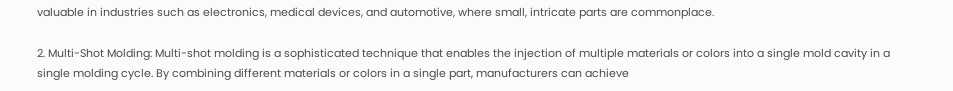valuable in industries such as electronics, medical devices, and automotive, where small, intricate parts are commonplace.

2. Multi-Shot Molding: Multi-shot molding is a sophisticated technique that enables the injection of multiple materials or colors into a single mold cavity in a single molding cycle. By combining different materials or colors in a single part, manufacturers can achieve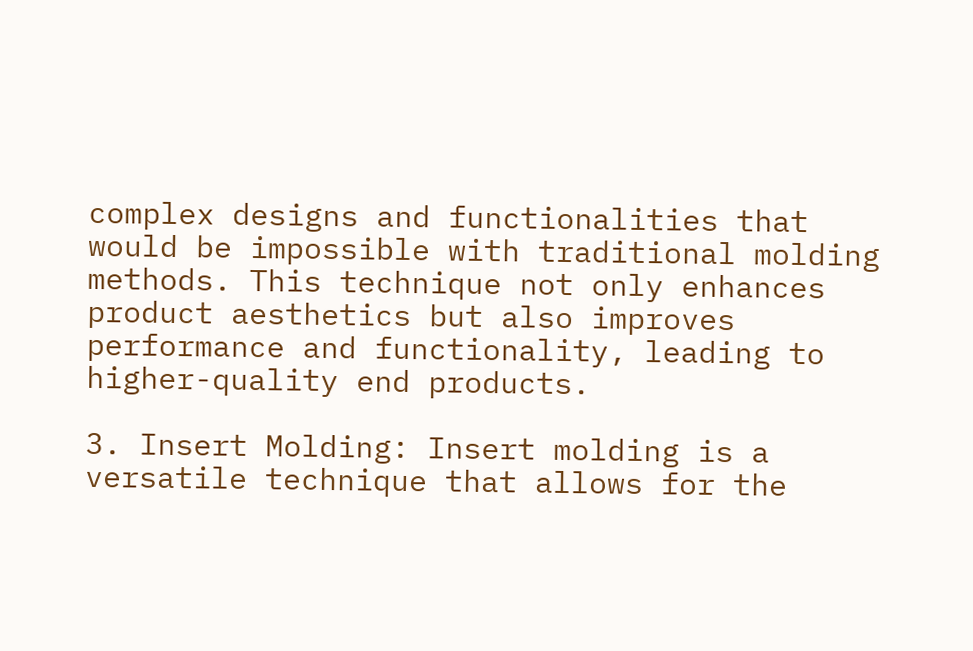complex designs and functionalities that would be impossible with traditional molding methods. This technique not only enhances product aesthetics but also improves performance and functionality, leading to higher-quality end products.

3. Insert Molding: Insert molding is a versatile technique that allows for the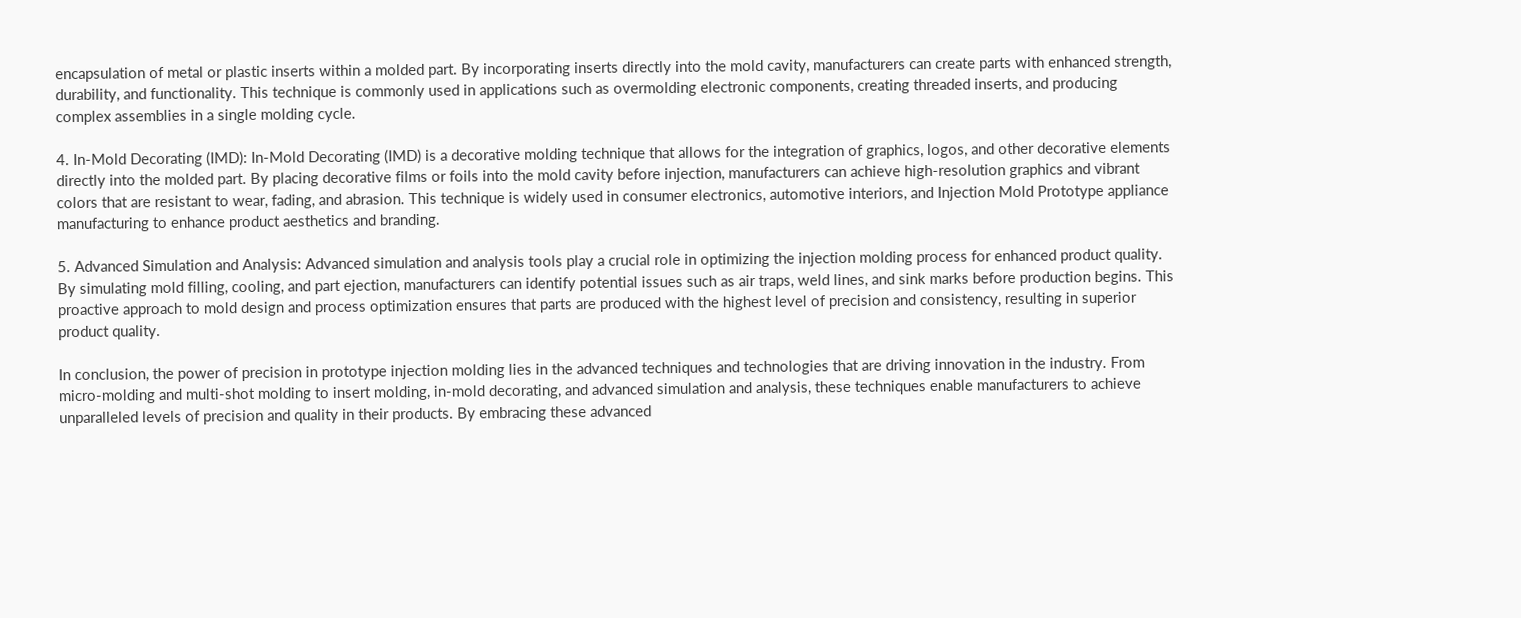encapsulation of metal or plastic inserts within a molded part. By incorporating inserts directly into the mold cavity, manufacturers can create parts with enhanced strength, durability, and functionality. This technique is commonly used in applications such as overmolding electronic components, creating threaded inserts, and producing complex assemblies in a single molding cycle.

4. In-Mold Decorating (IMD): In-Mold Decorating (IMD) is a decorative molding technique that allows for the integration of graphics, logos, and other decorative elements directly into the molded part. By placing decorative films or foils into the mold cavity before injection, manufacturers can achieve high-resolution graphics and vibrant colors that are resistant to wear, fading, and abrasion. This technique is widely used in consumer electronics, automotive interiors, and Injection Mold Prototype appliance manufacturing to enhance product aesthetics and branding.

5. Advanced Simulation and Analysis: Advanced simulation and analysis tools play a crucial role in optimizing the injection molding process for enhanced product quality. By simulating mold filling, cooling, and part ejection, manufacturers can identify potential issues such as air traps, weld lines, and sink marks before production begins. This proactive approach to mold design and process optimization ensures that parts are produced with the highest level of precision and consistency, resulting in superior product quality.

In conclusion, the power of precision in prototype injection molding lies in the advanced techniques and technologies that are driving innovation in the industry. From micro-molding and multi-shot molding to insert molding, in-mold decorating, and advanced simulation and analysis, these techniques enable manufacturers to achieve unparalleled levels of precision and quality in their products. By embracing these advanced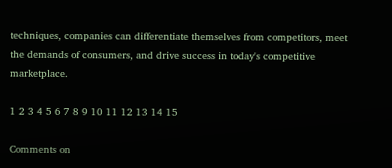techniques, companies can differentiate themselves from competitors, meet the demands of consumers, and drive success in today's competitive marketplace.

1 2 3 4 5 6 7 8 9 10 11 12 13 14 15

Comments on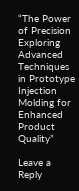“The Power of Precision Exploring Advanced Techniques in Prototype Injection Molding for Enhanced Product Quality”

Leave a Reply